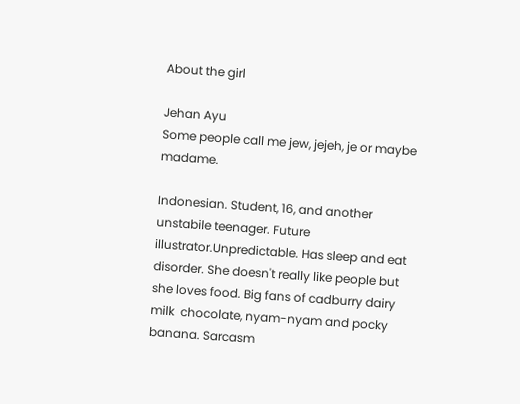About the girl

Jehan Ayu
Some people call me jew, jejeh, je or maybe madame.

Indonesian. Student, 16, and another unstabile teenager. Future illustrator.Unpredictable. Has sleep and eat disorder. She doesn't really like people but she loves food. Big fans of cadburry dairy milk  chocolate, nyam-nyam and pocky banana. Sarcasm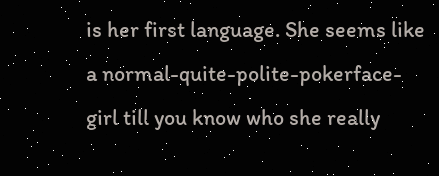is her first language. She seems like a normal-quite-polite-pokerface-girl till you know who she really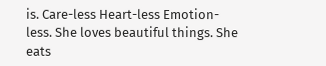is. Care-less Heart-less Emotion-less. She loves beautiful things. She eats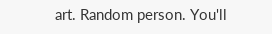art. Random person. You'll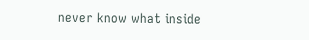never know what inside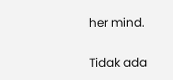her mind.

Tidak ada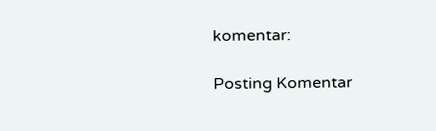komentar:

Posting Komentar